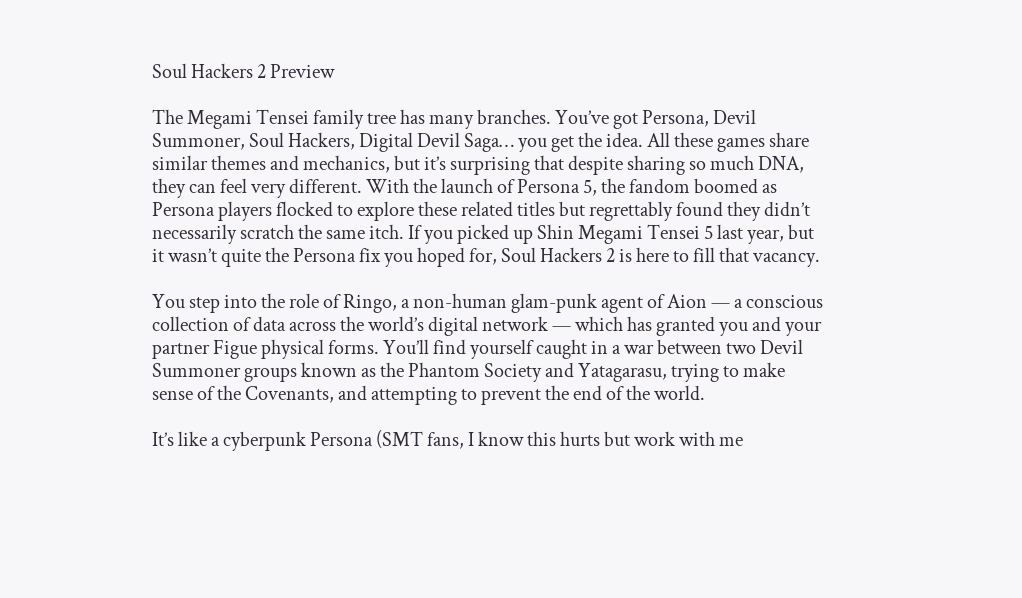Soul Hackers 2 Preview

The Megami Tensei family tree has many branches. You’ve got Persona, Devil Summoner, Soul Hackers, Digital Devil Saga… you get the idea. All these games share similar themes and mechanics, but it’s surprising that despite sharing so much DNA, they can feel very different. With the launch of Persona 5, the fandom boomed as Persona players flocked to explore these related titles but regrettably found they didn’t necessarily scratch the same itch. If you picked up Shin Megami Tensei 5 last year, but it wasn’t quite the Persona fix you hoped for, Soul Hackers 2 is here to fill that vacancy.

You step into the role of Ringo, a non-human glam-punk agent of Aion — a conscious collection of data across the world’s digital network — which has granted you and your partner Figue physical forms. You’ll find yourself caught in a war between two Devil Summoner groups known as the Phantom Society and Yatagarasu, trying to make sense of the Covenants, and attempting to prevent the end of the world.

It’s like a cyberpunk Persona (SMT fans, I know this hurts but work with me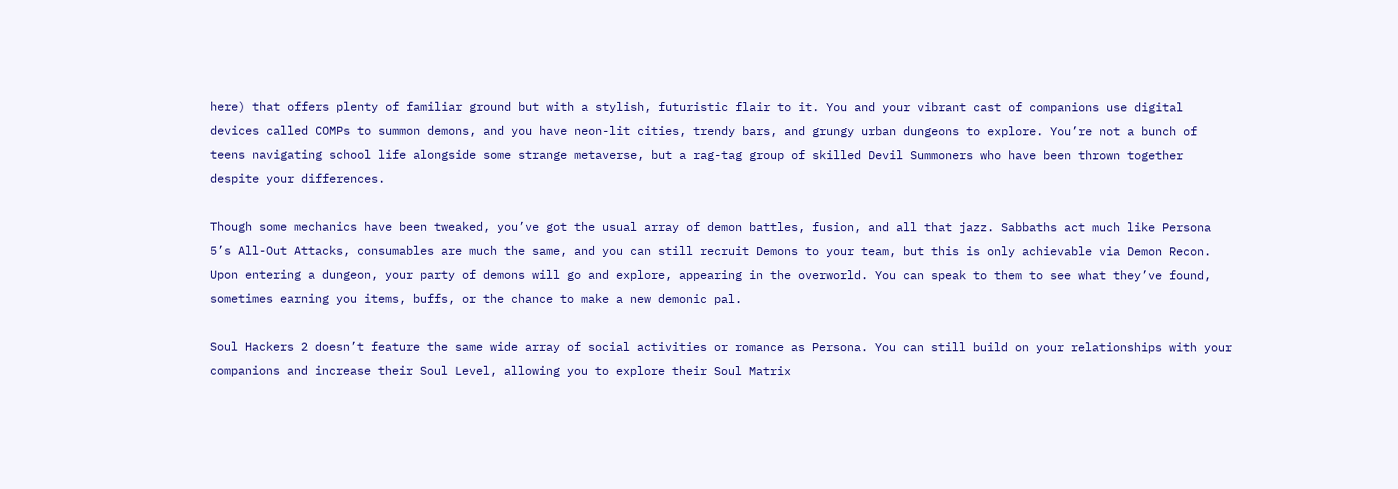here) that offers plenty of familiar ground but with a stylish, futuristic flair to it. You and your vibrant cast of companions use digital devices called COMPs to summon demons, and you have neon-lit cities, trendy bars, and grungy urban dungeons to explore. You’re not a bunch of teens navigating school life alongside some strange metaverse, but a rag-tag group of skilled Devil Summoners who have been thrown together despite your differences.

Though some mechanics have been tweaked, you’ve got the usual array of demon battles, fusion, and all that jazz. Sabbaths act much like Persona 5’s All-Out Attacks, consumables are much the same, and you can still recruit Demons to your team, but this is only achievable via Demon Recon. Upon entering a dungeon, your party of demons will go and explore, appearing in the overworld. You can speak to them to see what they’ve found, sometimes earning you items, buffs, or the chance to make a new demonic pal.

Soul Hackers 2 doesn’t feature the same wide array of social activities or romance as Persona. You can still build on your relationships with your companions and increase their Soul Level, allowing you to explore their Soul Matrix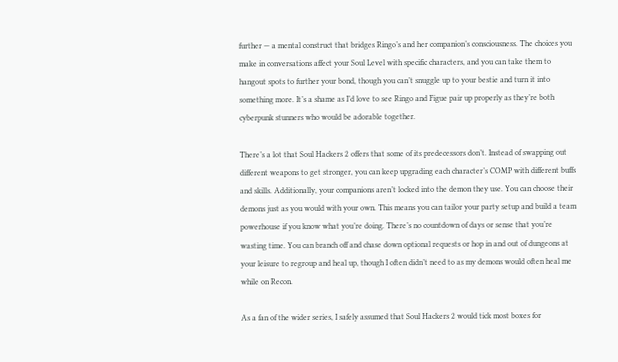further — a mental construct that bridges Ringo’s and her companion’s consciousness. The choices you make in conversations affect your Soul Level with specific characters, and you can take them to hangout spots to further your bond, though you can’t snuggle up to your bestie and turn it into something more. It’s a shame as I’d love to see Ringo and Figue pair up properly as they’re both cyberpunk stunners who would be adorable together.

There’s a lot that Soul Hackers 2 offers that some of its predecessors don’t. Instead of swapping out different weapons to get stronger, you can keep upgrading each character’s COMP with different buffs and skills. Additionally, your companions aren’t locked into the demon they use. You can choose their demons just as you would with your own. This means you can tailor your party setup and build a team powerhouse if you know what you’re doing. There’s no countdown of days or sense that you’re wasting time. You can branch off and chase down optional requests or hop in and out of dungeons at your leisure to regroup and heal up, though I often didn’t need to as my demons would often heal me while on Recon.

As a fan of the wider series, I safely assumed that Soul Hackers 2 would tick most boxes for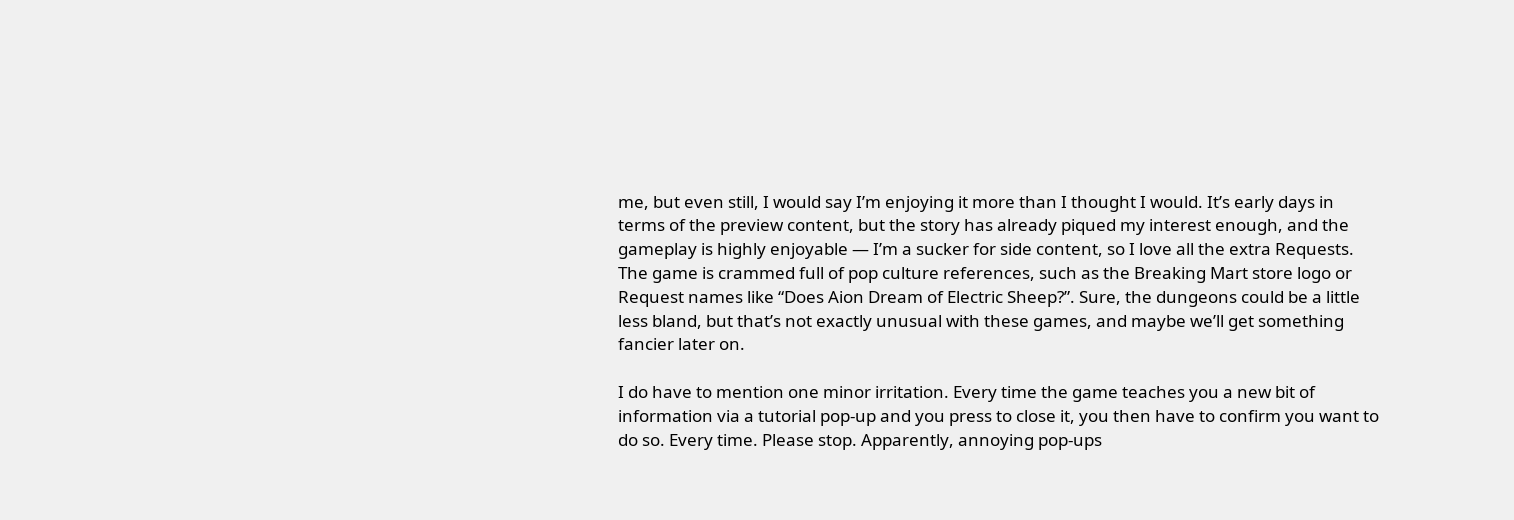me, but even still, I would say I’m enjoying it more than I thought I would. It’s early days in terms of the preview content, but the story has already piqued my interest enough, and the gameplay is highly enjoyable — I’m a sucker for side content, so I love all the extra Requests. The game is crammed full of pop culture references, such as the Breaking Mart store logo or Request names like “Does Aion Dream of Electric Sheep?”. Sure, the dungeons could be a little less bland, but that’s not exactly unusual with these games, and maybe we’ll get something fancier later on.

I do have to mention one minor irritation. Every time the game teaches you a new bit of information via a tutorial pop-up and you press to close it, you then have to confirm you want to do so. Every time. Please stop. Apparently, annoying pop-ups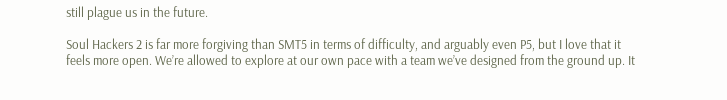still plague us in the future.

Soul Hackers 2 is far more forgiving than SMT5 in terms of difficulty, and arguably even P5, but I love that it feels more open. We’re allowed to explore at our own pace with a team we’ve designed from the ground up. It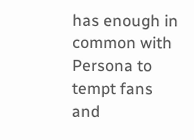has enough in common with Persona to tempt fans and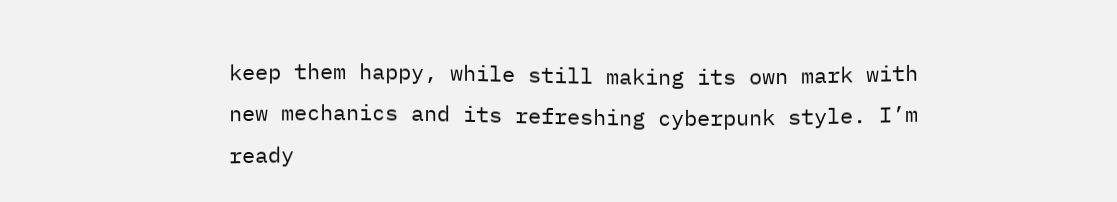keep them happy, while still making its own mark with new mechanics and its refreshing cyberpunk style. I’m ready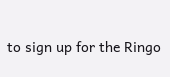to sign up for the Ringo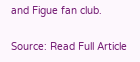and Figue fan club.

Source: Read Full Article